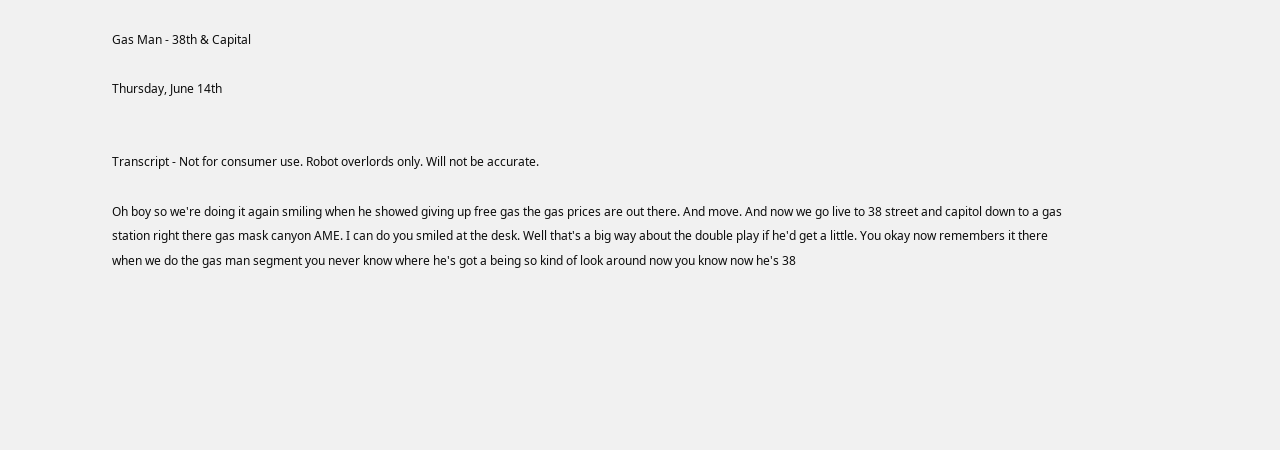Gas Man - 38th & Capital

Thursday, June 14th


Transcript - Not for consumer use. Robot overlords only. Will not be accurate.

Oh boy so we're doing it again smiling when he showed giving up free gas the gas prices are out there. And move. And now we go live to 38 street and capitol down to a gas station right there gas mask canyon AME. I can do you smiled at the desk. Well that's a big way about the double play if he'd get a little. You okay now remembers it there when we do the gas man segment you never know where he's got a being so kind of look around now you know now he's 38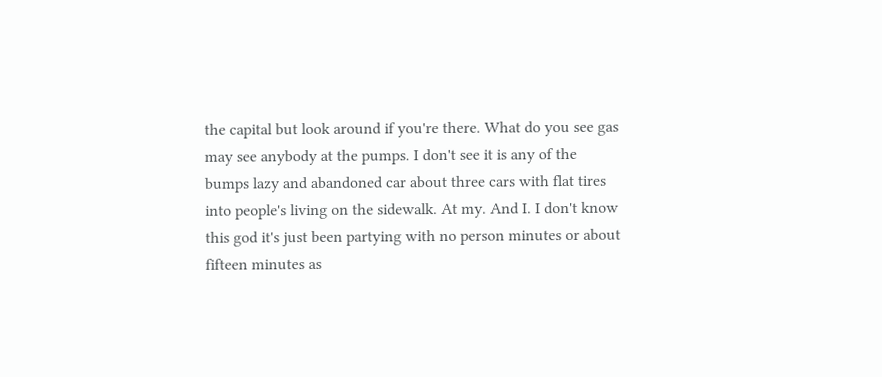the capital but look around if you're there. What do you see gas may see anybody at the pumps. I don't see it is any of the bumps lazy and abandoned car about three cars with flat tires into people's living on the sidewalk. At my. And I. I don't know this god it's just been partying with no person minutes or about fifteen minutes as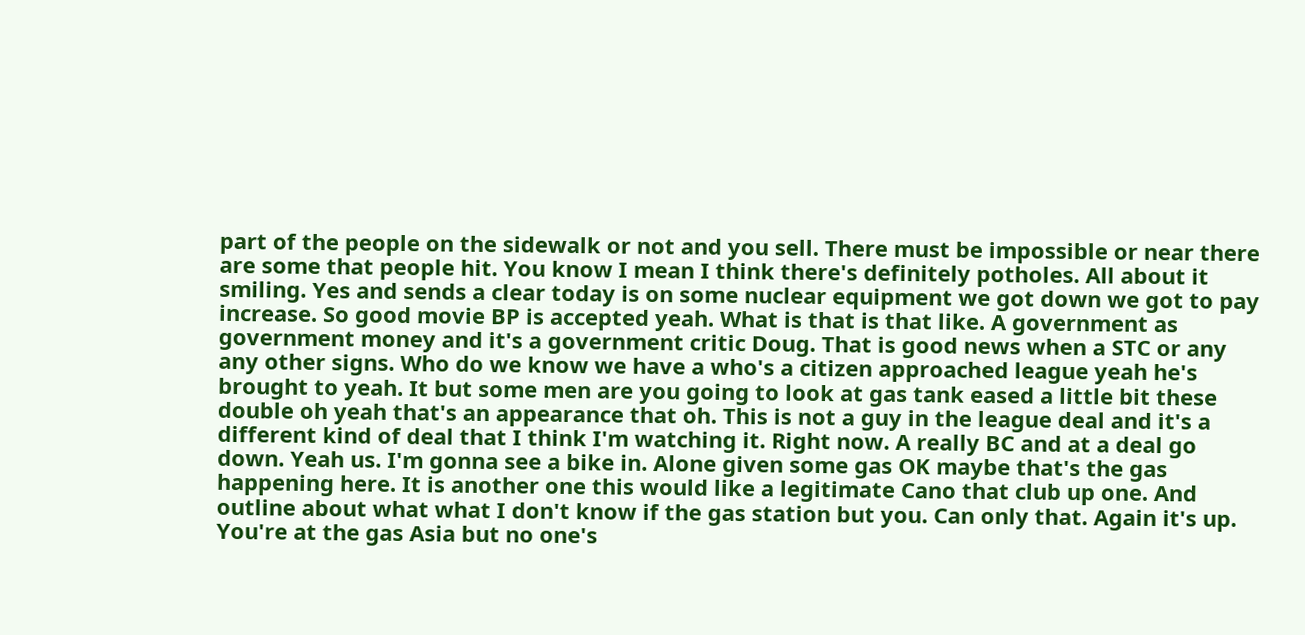part of the people on the sidewalk or not and you sell. There must be impossible or near there are some that people hit. You know I mean I think there's definitely potholes. All about it smiling. Yes and sends a clear today is on some nuclear equipment we got down we got to pay increase. So good movie BP is accepted yeah. What is that is that like. A government as government money and it's a government critic Doug. That is good news when a STC or any any other signs. Who do we know we have a who's a citizen approached league yeah he's brought to yeah. It but some men are you going to look at gas tank eased a little bit these double oh yeah that's an appearance that oh. This is not a guy in the league deal and it's a different kind of deal that I think I'm watching it. Right now. A really BC and at a deal go down. Yeah us. I'm gonna see a bike in. Alone given some gas OK maybe that's the gas happening here. It is another one this would like a legitimate Cano that club up one. And outline about what what I don't know if the gas station but you. Can only that. Again it's up. You're at the gas Asia but no one's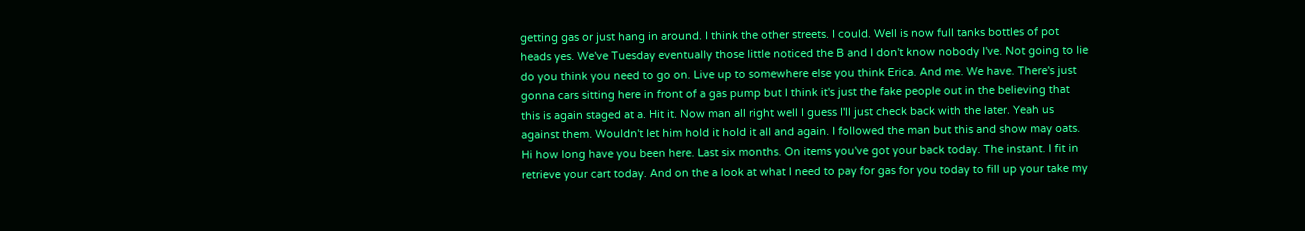getting gas or just hang in around. I think the other streets. I could. Well is now full tanks bottles of pot heads yes. We've Tuesday eventually those little noticed the B and I don't know nobody I've. Not going to lie do you think you need to go on. Live up to somewhere else you think Erica. And me. We have. There's just gonna cars sitting here in front of a gas pump but I think it's just the fake people out in the believing that this is again staged at a. Hit it. Now man all right well I guess I'll just check back with the later. Yeah us against them. Wouldn't let him hold it hold it all and again. I followed the man but this and show may oats. Hi how long have you been here. Last six months. On items you've got your back today. The instant. I fit in retrieve your cart today. And on the a look at what I need to pay for gas for you today to fill up your take my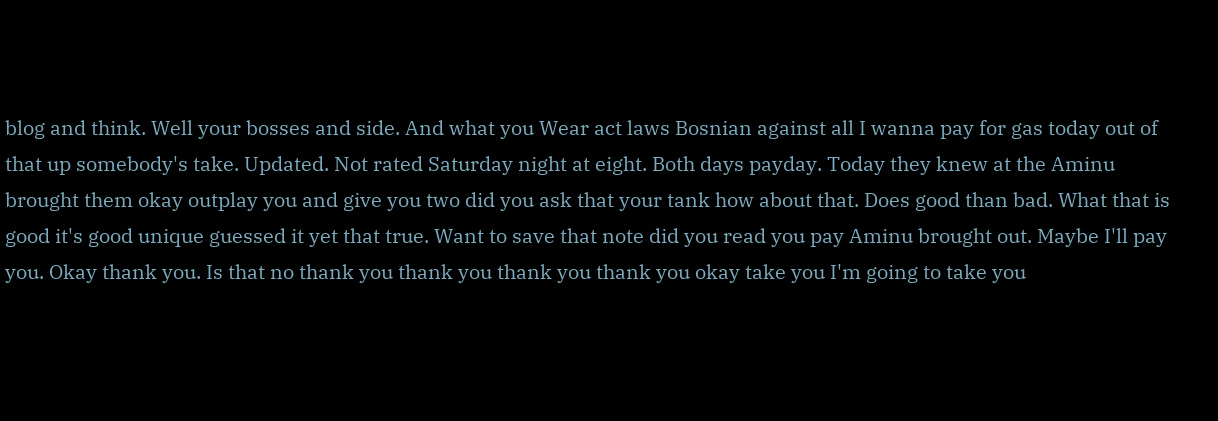blog and think. Well your bosses and side. And what you Wear act laws Bosnian against all I wanna pay for gas today out of that up somebody's take. Updated. Not rated Saturday night at eight. Both days payday. Today they knew at the Aminu brought them okay outplay you and give you two did you ask that your tank how about that. Does good than bad. What that is good it's good unique guessed it yet that true. Want to save that note did you read you pay Aminu brought out. Maybe I'll pay you. Okay thank you. Is that no thank you thank you thank you thank you okay take you I'm going to take you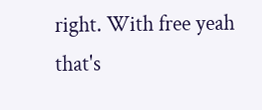right. With free yeah that's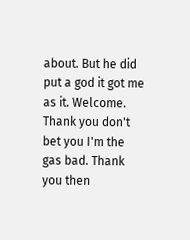about. But he did put a god it got me as it. Welcome. Thank you don't bet you I'm the gas bad. Thank you then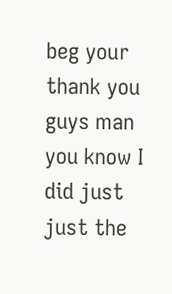beg your thank you guys man you know I did just just the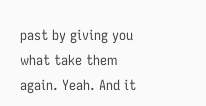past by giving you what take them again. Yeah. And it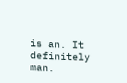is an. It definitely man.